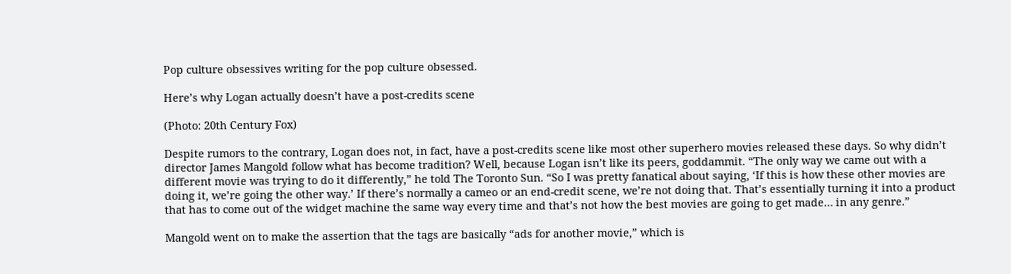Pop culture obsessives writing for the pop culture obsessed.

Here’s why Logan actually doesn’t have a post-credits scene

(Photo: 20th Century Fox)

Despite rumors to the contrary, Logan does not, in fact, have a post-credits scene like most other superhero movies released these days. So why didn’t director James Mangold follow what has become tradition? Well, because Logan isn’t like its peers, goddammit. “The only way we came out with a different movie was trying to do it differently,” he told The Toronto Sun. “So I was pretty fanatical about saying, ‘If this is how these other movies are doing it, we’re going the other way.’ If there’s normally a cameo or an end-credit scene, we’re not doing that. That’s essentially turning it into a product that has to come out of the widget machine the same way every time and that’s not how the best movies are going to get made… in any genre.”

Mangold went on to make the assertion that the tags are basically “ads for another movie,” which is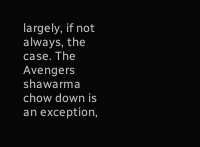largely, if not always, the case. The Avengers shawarma chow down is an exception,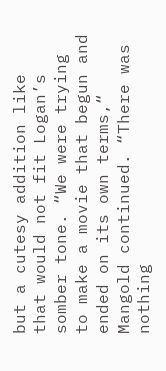but a cutesy addition like that would not fit Logan’s somber tone. “We were trying to make a movie that begun and ended on its own terms,“ Mangold continued. “There was nothing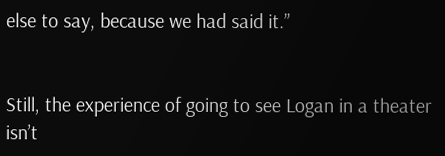else to say, because we had said it.”


Still, the experience of going to see Logan in a theater isn’t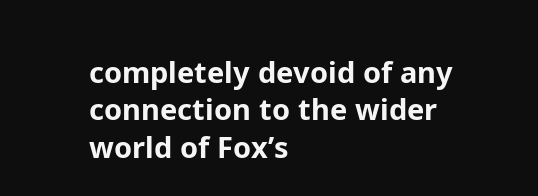completely devoid of any connection to the wider world of Fox’s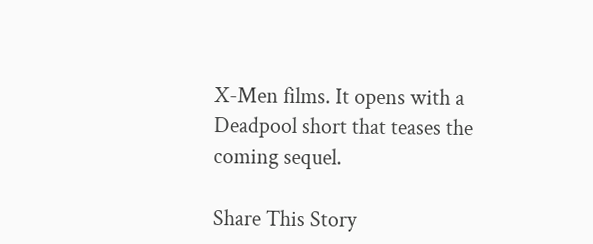X-Men films. It opens with a Deadpool short that teases the coming sequel.

Share This Story